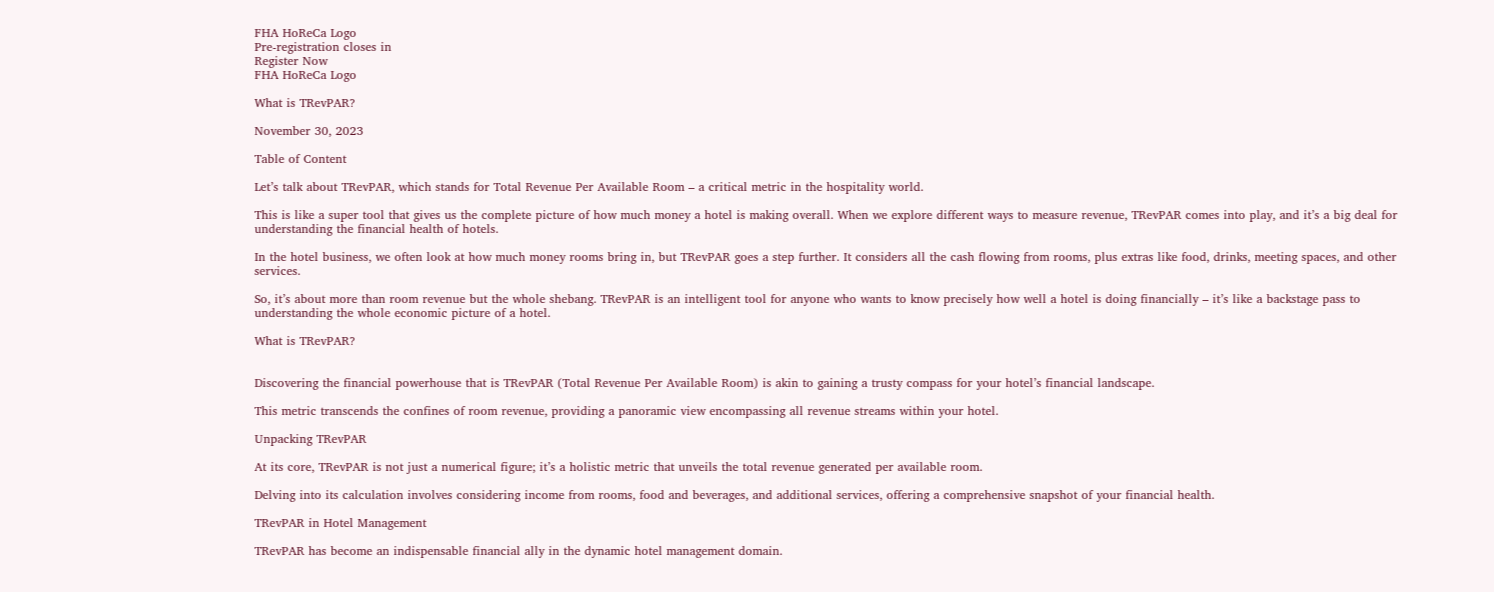FHA HoReCa Logo
Pre-registration closes in
Register Now
FHA HoReCa Logo

What is TRevPAR?

November 30, 2023

Table of Content

Let’s talk about TRevPAR, which stands for Total Revenue Per Available Room – a critical metric in the hospitality world.

This is like a super tool that gives us the complete picture of how much money a hotel is making overall. When we explore different ways to measure revenue, TRevPAR comes into play, and it’s a big deal for understanding the financial health of hotels.

In the hotel business, we often look at how much money rooms bring in, but TRevPAR goes a step further. It considers all the cash flowing from rooms, plus extras like food, drinks, meeting spaces, and other services.

So, it’s about more than room revenue but the whole shebang. TRevPAR is an intelligent tool for anyone who wants to know precisely how well a hotel is doing financially – it’s like a backstage pass to understanding the whole economic picture of a hotel.

What is TRevPAR?


Discovering the financial powerhouse that is TRevPAR (Total Revenue Per Available Room) is akin to gaining a trusty compass for your hotel’s financial landscape.

This metric transcends the confines of room revenue, providing a panoramic view encompassing all revenue streams within your hotel.

Unpacking TRevPAR

At its core, TRevPAR is not just a numerical figure; it’s a holistic metric that unveils the total revenue generated per available room.

Delving into its calculation involves considering income from rooms, food and beverages, and additional services, offering a comprehensive snapshot of your financial health.

TRevPAR in Hotel Management

TRevPAR has become an indispensable financial ally in the dynamic hotel management domain.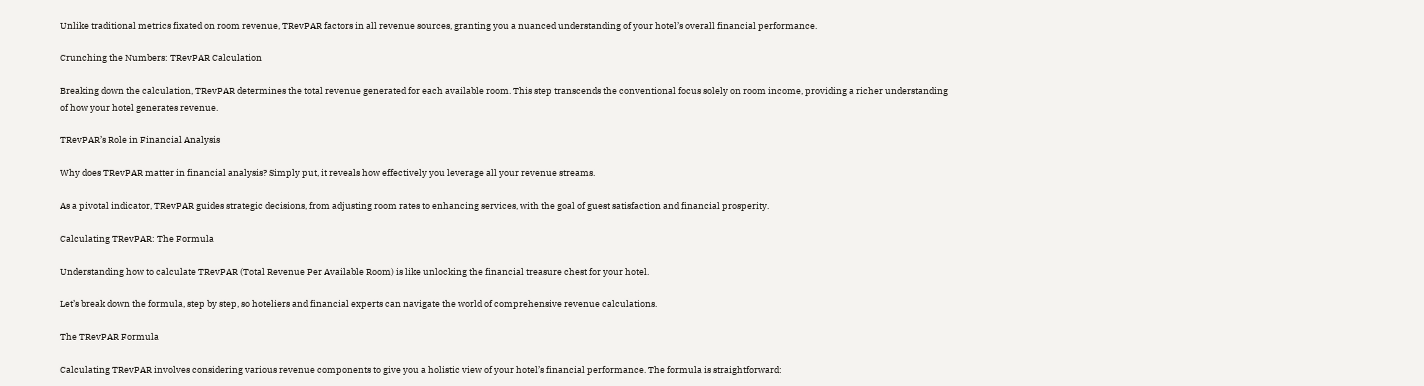Unlike traditional metrics fixated on room revenue, TRevPAR factors in all revenue sources, granting you a nuanced understanding of your hotel’s overall financial performance.

Crunching the Numbers: TRevPAR Calculation

Breaking down the calculation, TRevPAR determines the total revenue generated for each available room. This step transcends the conventional focus solely on room income, providing a richer understanding of how your hotel generates revenue.

TRevPAR’s Role in Financial Analysis

Why does TRevPAR matter in financial analysis? Simply put, it reveals how effectively you leverage all your revenue streams.

As a pivotal indicator, TRevPAR guides strategic decisions, from adjusting room rates to enhancing services, with the goal of guest satisfaction and financial prosperity.

Calculating TRevPAR: The Formula

Understanding how to calculate TRevPAR (Total Revenue Per Available Room) is like unlocking the financial treasure chest for your hotel.

Let’s break down the formula, step by step, so hoteliers and financial experts can navigate the world of comprehensive revenue calculations.

The TRevPAR Formula

Calculating TRevPAR involves considering various revenue components to give you a holistic view of your hotel’s financial performance. The formula is straightforward: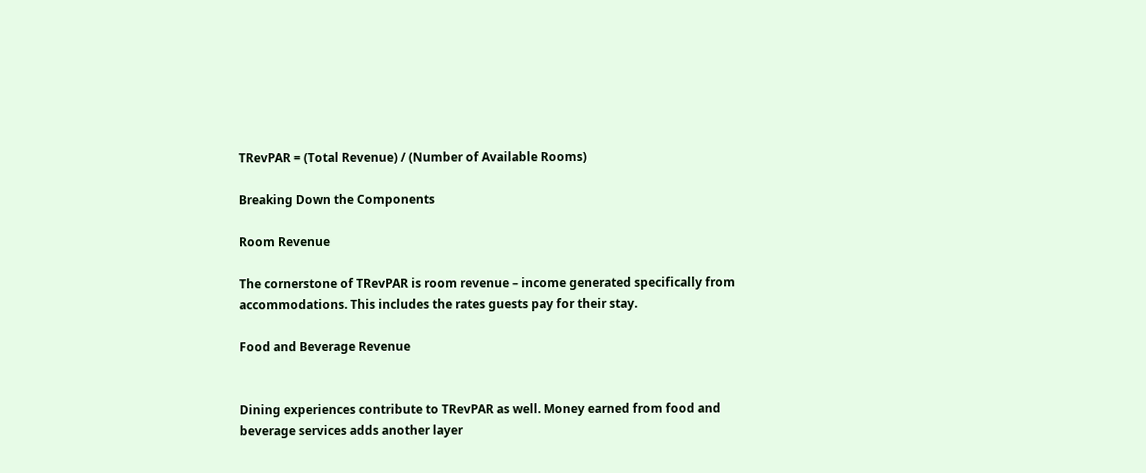TRevPAR = (Total Revenue) / (Number of Available Rooms)

Breaking Down the Components

Room Revenue

The cornerstone of TRevPAR is room revenue – income generated specifically from accommodations. This includes the rates guests pay for their stay.

Food and Beverage Revenue


Dining experiences contribute to TRevPAR as well. Money earned from food and beverage services adds another layer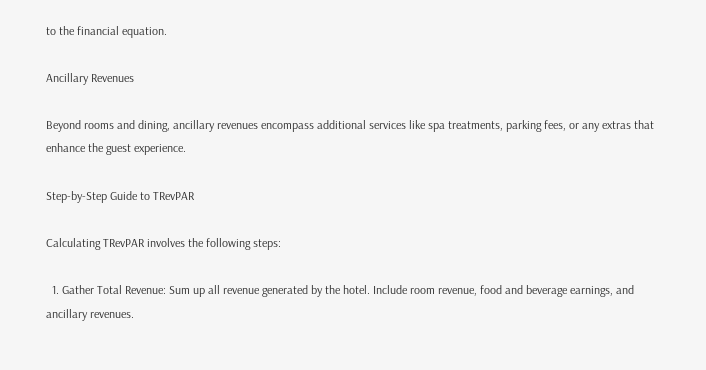to the financial equation.

Ancillary Revenues

Beyond rooms and dining, ancillary revenues encompass additional services like spa treatments, parking fees, or any extras that enhance the guest experience.

Step-by-Step Guide to TRevPAR

Calculating TRevPAR involves the following steps:

  1. Gather Total Revenue: Sum up all revenue generated by the hotel. Include room revenue, food and beverage earnings, and ancillary revenues.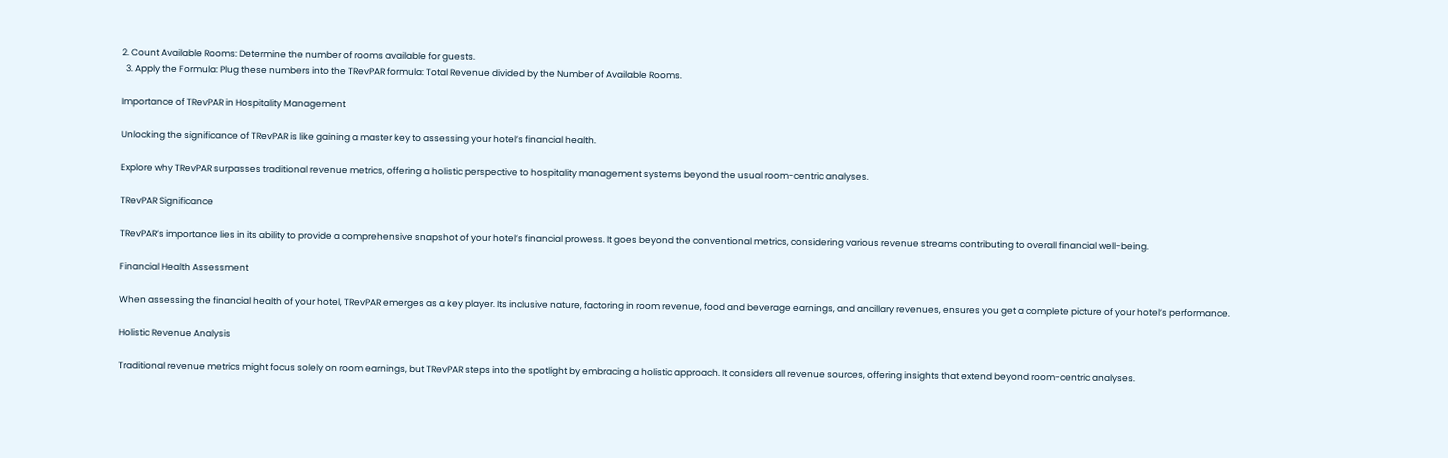2. Count Available Rooms: Determine the number of rooms available for guests.
  3. Apply the Formula: Plug these numbers into the TRevPAR formula: Total Revenue divided by the Number of Available Rooms.

Importance of TRevPAR in Hospitality Management

Unlocking the significance of TRevPAR is like gaining a master key to assessing your hotel’s financial health.

Explore why TRevPAR surpasses traditional revenue metrics, offering a holistic perspective to hospitality management systems beyond the usual room-centric analyses.

TRevPAR Significance

TRevPAR’s importance lies in its ability to provide a comprehensive snapshot of your hotel’s financial prowess. It goes beyond the conventional metrics, considering various revenue streams contributing to overall financial well-being.

Financial Health Assessment

When assessing the financial health of your hotel, TRevPAR emerges as a key player. Its inclusive nature, factoring in room revenue, food and beverage earnings, and ancillary revenues, ensures you get a complete picture of your hotel’s performance.

Holistic Revenue Analysis

Traditional revenue metrics might focus solely on room earnings, but TRevPAR steps into the spotlight by embracing a holistic approach. It considers all revenue sources, offering insights that extend beyond room-centric analyses.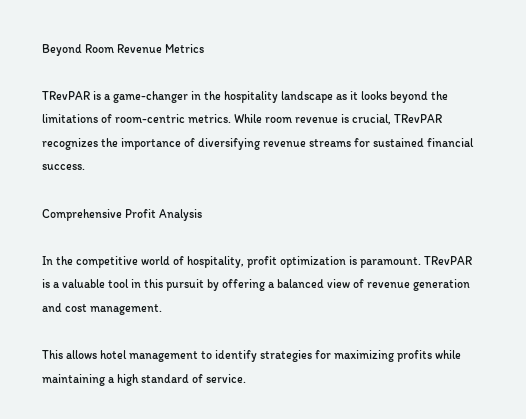Beyond Room Revenue Metrics

TRevPAR is a game-changer in the hospitality landscape as it looks beyond the limitations of room-centric metrics. While room revenue is crucial, TRevPAR recognizes the importance of diversifying revenue streams for sustained financial success.

Comprehensive Profit Analysis

In the competitive world of hospitality, profit optimization is paramount. TRevPAR is a valuable tool in this pursuit by offering a balanced view of revenue generation and cost management.

This allows hotel management to identify strategies for maximizing profits while maintaining a high standard of service.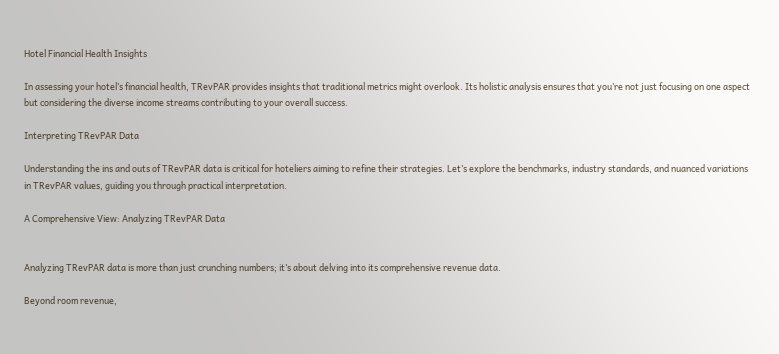Hotel Financial Health Insights

In assessing your hotel’s financial health, TRevPAR provides insights that traditional metrics might overlook. Its holistic analysis ensures that you’re not just focusing on one aspect but considering the diverse income streams contributing to your overall success.

Interpreting TRevPAR Data

Understanding the ins and outs of TRevPAR data is critical for hoteliers aiming to refine their strategies. Let’s explore the benchmarks, industry standards, and nuanced variations in TRevPAR values, guiding you through practical interpretation.

A Comprehensive View: Analyzing TRevPAR Data


Analyzing TRevPAR data is more than just crunching numbers; it’s about delving into its comprehensive revenue data.

Beyond room revenue,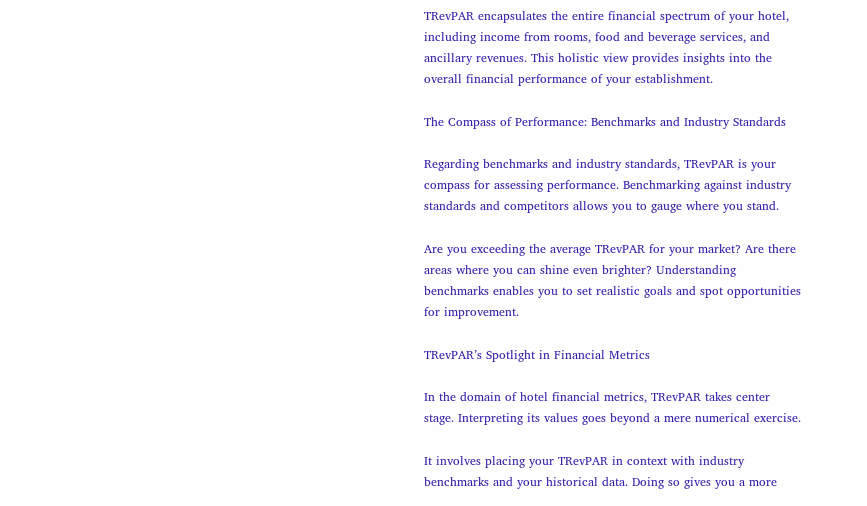TRevPAR encapsulates the entire financial spectrum of your hotel, including income from rooms, food and beverage services, and ancillary revenues. This holistic view provides insights into the overall financial performance of your establishment.

The Compass of Performance: Benchmarks and Industry Standards

Regarding benchmarks and industry standards, TRevPAR is your compass for assessing performance. Benchmarking against industry standards and competitors allows you to gauge where you stand.

Are you exceeding the average TRevPAR for your market? Are there areas where you can shine even brighter? Understanding benchmarks enables you to set realistic goals and spot opportunities for improvement.

TRevPAR’s Spotlight in Financial Metrics

In the domain of hotel financial metrics, TRevPAR takes center stage. Interpreting its values goes beyond a mere numerical exercise.

It involves placing your TRevPAR in context with industry benchmarks and your historical data. Doing so gives you a more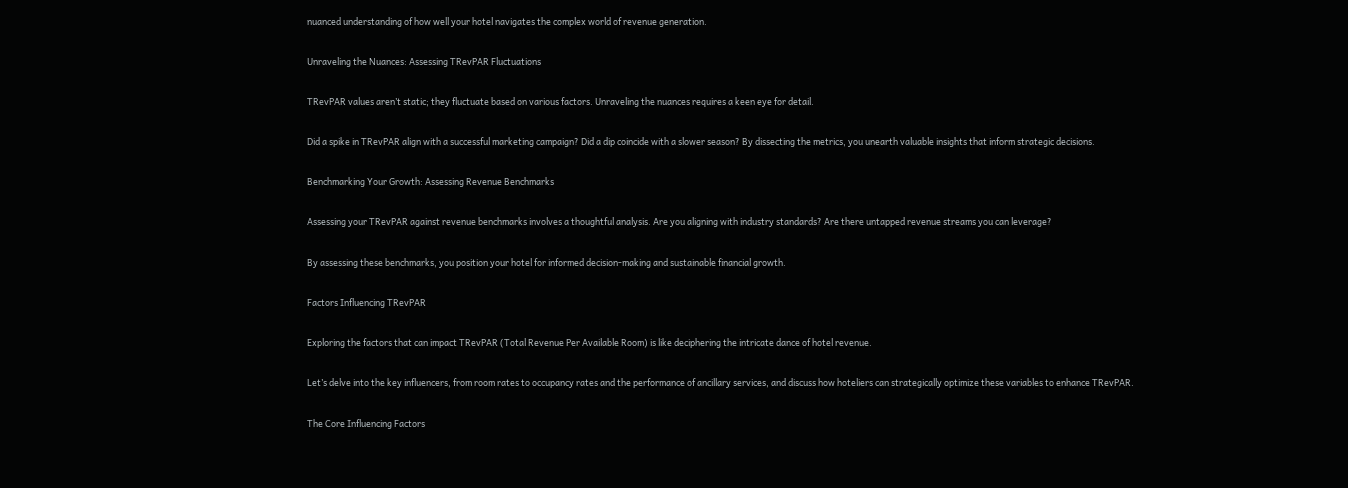nuanced understanding of how well your hotel navigates the complex world of revenue generation.

Unraveling the Nuances: Assessing TRevPAR Fluctuations

TRevPAR values aren’t static; they fluctuate based on various factors. Unraveling the nuances requires a keen eye for detail.

Did a spike in TRevPAR align with a successful marketing campaign? Did a dip coincide with a slower season? By dissecting the metrics, you unearth valuable insights that inform strategic decisions.

Benchmarking Your Growth: Assessing Revenue Benchmarks

Assessing your TRevPAR against revenue benchmarks involves a thoughtful analysis. Are you aligning with industry standards? Are there untapped revenue streams you can leverage?

By assessing these benchmarks, you position your hotel for informed decision-making and sustainable financial growth.

Factors Influencing TRevPAR

Exploring the factors that can impact TRevPAR (Total Revenue Per Available Room) is like deciphering the intricate dance of hotel revenue.

Let’s delve into the key influencers, from room rates to occupancy rates and the performance of ancillary services, and discuss how hoteliers can strategically optimize these variables to enhance TRevPAR.

The Core Influencing Factors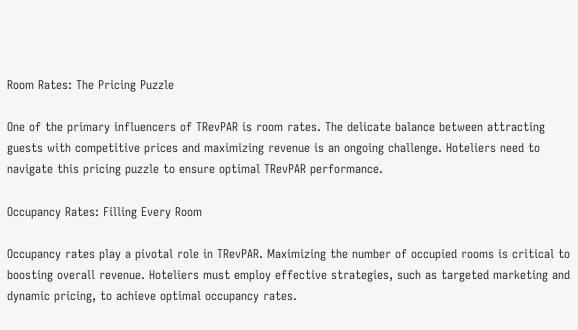Room Rates: The Pricing Puzzle

One of the primary influencers of TRevPAR is room rates. The delicate balance between attracting guests with competitive prices and maximizing revenue is an ongoing challenge. Hoteliers need to navigate this pricing puzzle to ensure optimal TRevPAR performance.

Occupancy Rates: Filling Every Room

Occupancy rates play a pivotal role in TRevPAR. Maximizing the number of occupied rooms is critical to boosting overall revenue. Hoteliers must employ effective strategies, such as targeted marketing and dynamic pricing, to achieve optimal occupancy rates.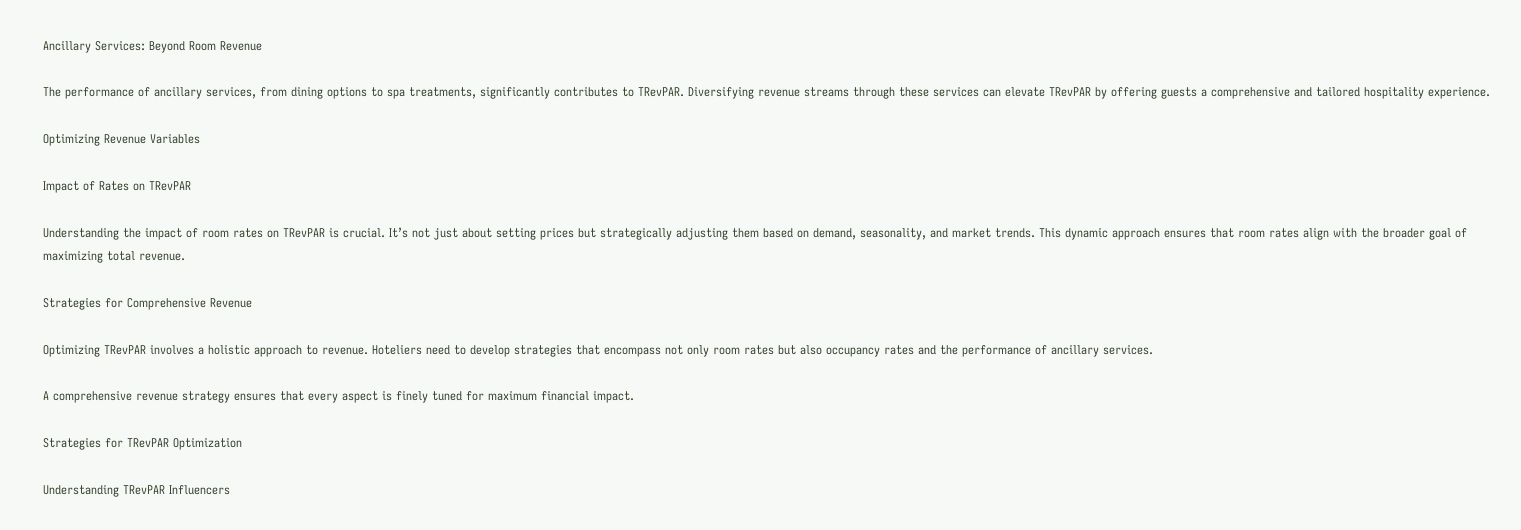Ancillary Services: Beyond Room Revenue

The performance of ancillary services, from dining options to spa treatments, significantly contributes to TRevPAR. Diversifying revenue streams through these services can elevate TRevPAR by offering guests a comprehensive and tailored hospitality experience.

Optimizing Revenue Variables

Impact of Rates on TRevPAR

Understanding the impact of room rates on TRevPAR is crucial. It’s not just about setting prices but strategically adjusting them based on demand, seasonality, and market trends. This dynamic approach ensures that room rates align with the broader goal of maximizing total revenue.

Strategies for Comprehensive Revenue

Optimizing TRevPAR involves a holistic approach to revenue. Hoteliers need to develop strategies that encompass not only room rates but also occupancy rates and the performance of ancillary services.

A comprehensive revenue strategy ensures that every aspect is finely tuned for maximum financial impact.

Strategies for TRevPAR Optimization

Understanding TRevPAR Influencers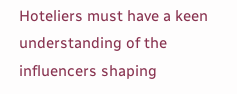Hoteliers must have a keen understanding of the influencers shaping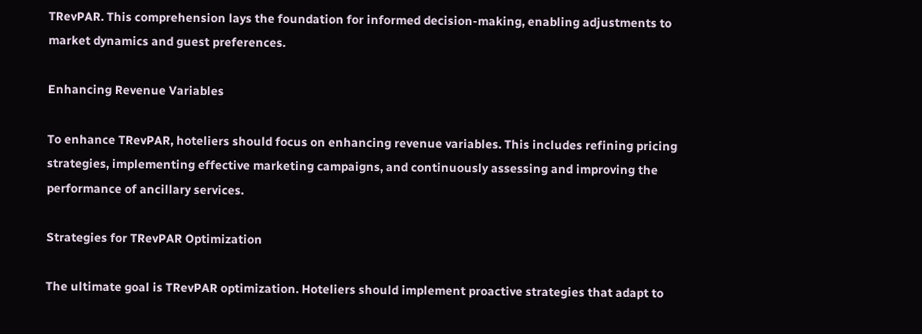TRevPAR. This comprehension lays the foundation for informed decision-making, enabling adjustments to market dynamics and guest preferences.

Enhancing Revenue Variables

To enhance TRevPAR, hoteliers should focus on enhancing revenue variables. This includes refining pricing strategies, implementing effective marketing campaigns, and continuously assessing and improving the performance of ancillary services.

Strategies for TRevPAR Optimization

The ultimate goal is TRevPAR optimization. Hoteliers should implement proactive strategies that adapt to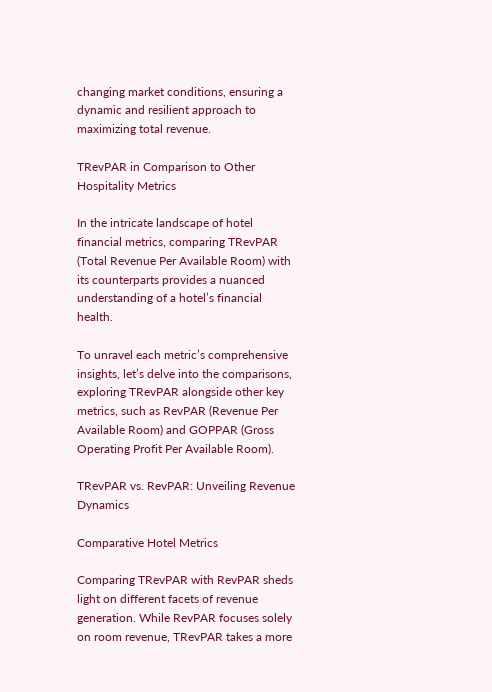changing market conditions, ensuring a dynamic and resilient approach to maximizing total revenue.

TRevPAR in Comparison to Other Hospitality Metrics

In the intricate landscape of hotel financial metrics, comparing TRevPAR (Total Revenue Per Available Room) with its counterparts provides a nuanced understanding of a hotel’s financial health.

To unravel each metric’s comprehensive insights, let’s delve into the comparisons, exploring TRevPAR alongside other key metrics, such as RevPAR (Revenue Per Available Room) and GOPPAR (Gross Operating Profit Per Available Room).

TRevPAR vs. RevPAR: Unveiling Revenue Dynamics

Comparative Hotel Metrics

Comparing TRevPAR with RevPAR sheds light on different facets of revenue generation. While RevPAR focuses solely on room revenue, TRevPAR takes a more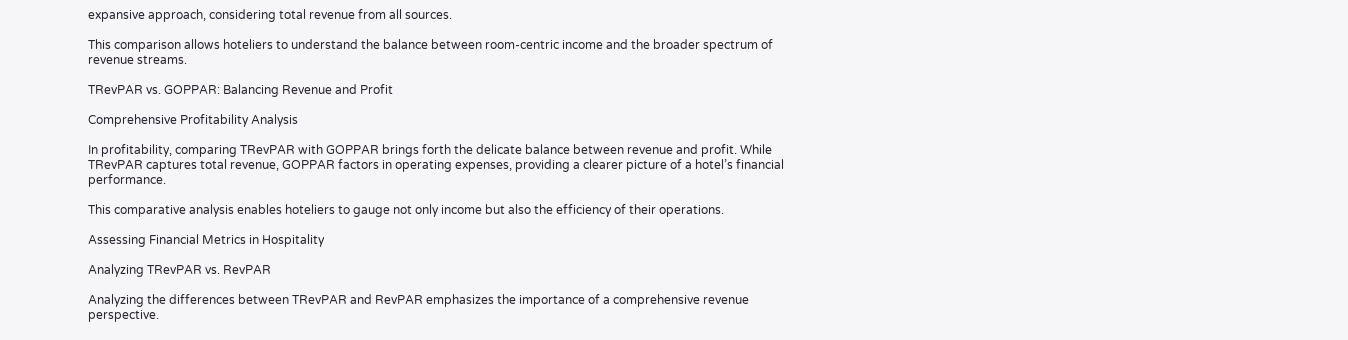expansive approach, considering total revenue from all sources.

This comparison allows hoteliers to understand the balance between room-centric income and the broader spectrum of revenue streams.

TRevPAR vs. GOPPAR: Balancing Revenue and Profit

Comprehensive Profitability Analysis

In profitability, comparing TRevPAR with GOPPAR brings forth the delicate balance between revenue and profit. While TRevPAR captures total revenue, GOPPAR factors in operating expenses, providing a clearer picture of a hotel’s financial performance.

This comparative analysis enables hoteliers to gauge not only income but also the efficiency of their operations.

Assessing Financial Metrics in Hospitality

Analyzing TRevPAR vs. RevPAR

Analyzing the differences between TRevPAR and RevPAR emphasizes the importance of a comprehensive revenue perspective.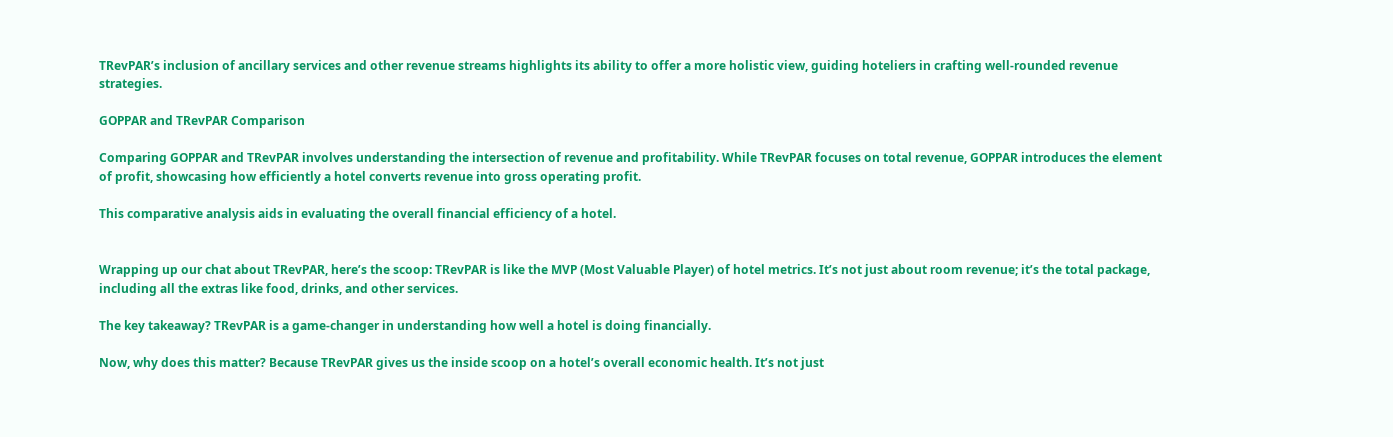TRevPAR’s inclusion of ancillary services and other revenue streams highlights its ability to offer a more holistic view, guiding hoteliers in crafting well-rounded revenue strategies.

GOPPAR and TRevPAR Comparison

Comparing GOPPAR and TRevPAR involves understanding the intersection of revenue and profitability. While TRevPAR focuses on total revenue, GOPPAR introduces the element of profit, showcasing how efficiently a hotel converts revenue into gross operating profit.

This comparative analysis aids in evaluating the overall financial efficiency of a hotel.


Wrapping up our chat about TRevPAR, here’s the scoop: TRevPAR is like the MVP (Most Valuable Player) of hotel metrics. It’s not just about room revenue; it’s the total package, including all the extras like food, drinks, and other services.

The key takeaway? TRevPAR is a game-changer in understanding how well a hotel is doing financially.

Now, why does this matter? Because TRevPAR gives us the inside scoop on a hotel’s overall economic health. It’s not just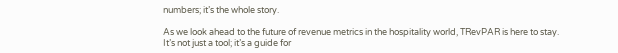numbers; it’s the whole story.

As we look ahead to the future of revenue metrics in the hospitality world, TRevPAR is here to stay. It’s not just a tool; it’s a guide for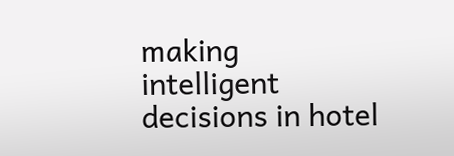making intelligent decisions in hotel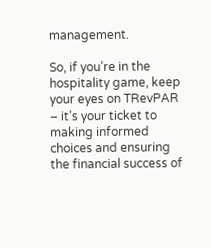management.

So, if you’re in the hospitality game, keep your eyes on TRevPAR – it’s your ticket to making informed choices and ensuring the financial success of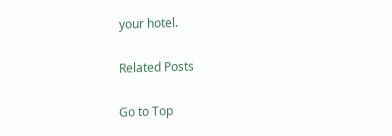your hotel.

Related Posts

Go to Top